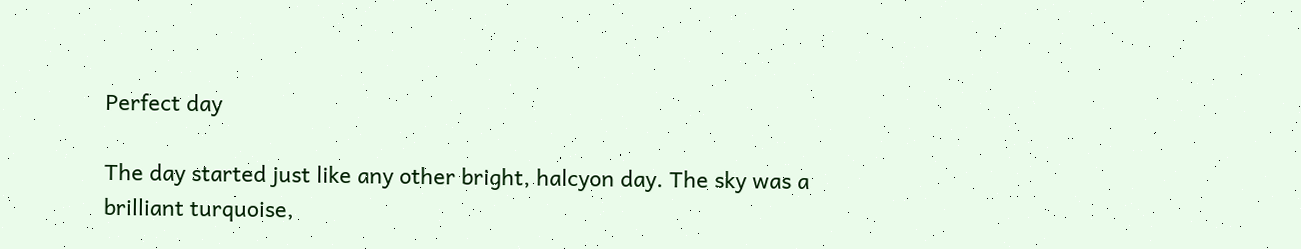Perfect day

The day started just like any other bright, halcyon day. The sky was a brilliant turquoise,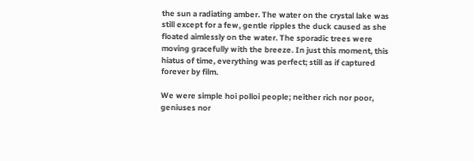the sun a radiating amber. The water on the crystal lake was still except for a few, gentle ripples the duck caused as she floated aimlessly on the water. The sporadic trees were moving gracefully with the breeze. In just this moment, this hiatus of time, everything was perfect; still as if captured forever by film.

We were simple hoi polloi people; neither rich nor poor, geniuses nor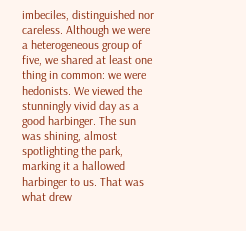imbeciles, distinguished nor careless. Although we were a heterogeneous group of five, we shared at least one thing in common: we were hedonists. We viewed the stunningly vivid day as a good harbinger. The sun was shining, almost spotlighting the park, marking it a hallowed harbinger to us. That was what drew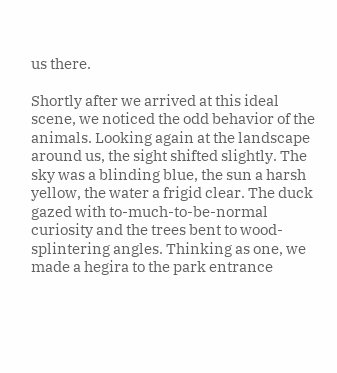us there.

Shortly after we arrived at this ideal scene, we noticed the odd behavior of the animals. Looking again at the landscape around us, the sight shifted slightly. The sky was a blinding blue, the sun a harsh yellow, the water a frigid clear. The duck gazed with to-much-to-be-normal curiosity and the trees bent to wood-splintering angles. Thinking as one, we made a hegira to the park entrance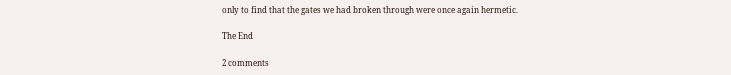only to find that the gates we had broken through were once again hermetic.

The End

2 comments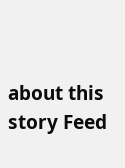about this story Feed